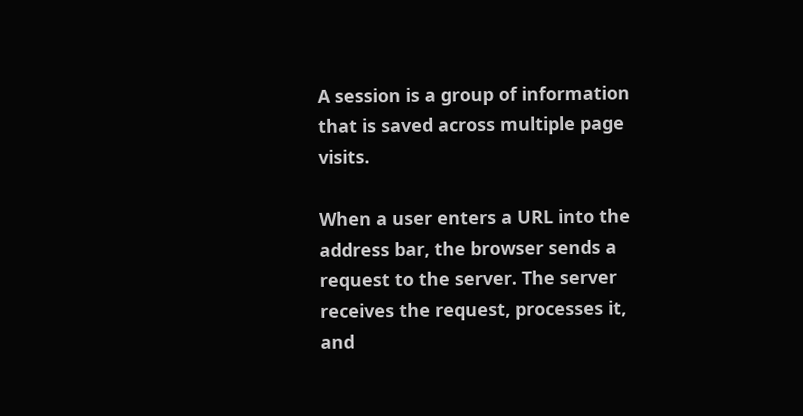A session is a group of information that is saved across multiple page visits.

When a user enters a URL into the address bar, the browser sends a request to the server. The server receives the request, processes it, and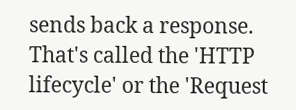sends back a response. That's called the 'HTTP lifecycle' or the 'Request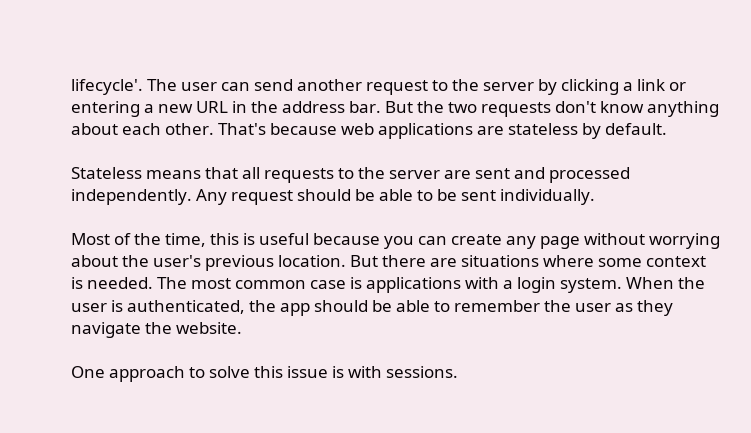lifecycle'. The user can send another request to the server by clicking a link or entering a new URL in the address bar. But the two requests don't know anything about each other. That's because web applications are stateless by default.

Stateless means that all requests to the server are sent and processed independently. Any request should be able to be sent individually.

Most of the time, this is useful because you can create any page without worrying about the user's previous location. But there are situations where some context is needed. The most common case is applications with a login system. When the user is authenticated, the app should be able to remember the user as they navigate the website.

One approach to solve this issue is with sessions.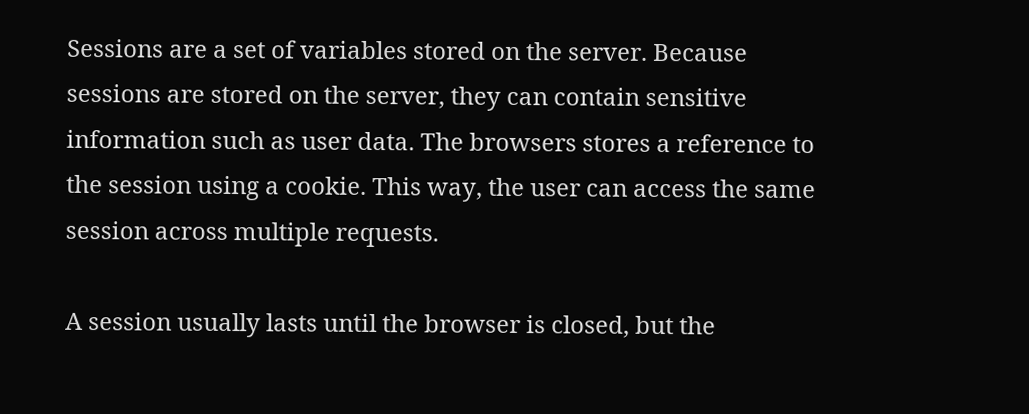Sessions are a set of variables stored on the server. Because sessions are stored on the server, they can contain sensitive information such as user data. The browsers stores a reference to the session using a cookie. This way, the user can access the same session across multiple requests.

A session usually lasts until the browser is closed, but the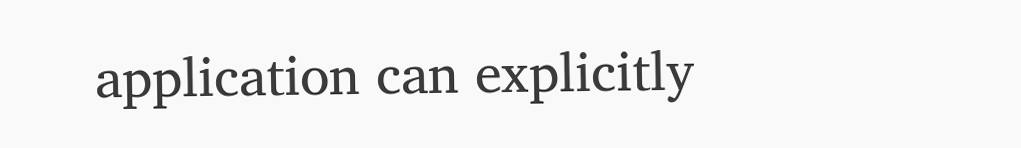application can explicitly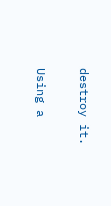destroy it.

Using a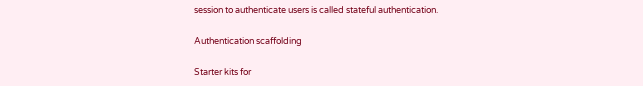session to authenticate users is called stateful authentication.

Authentication scaffolding

Starter kits for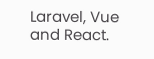Laravel, Vue and React.